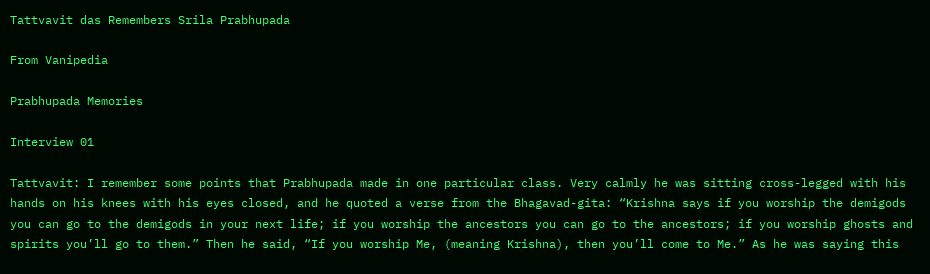Tattvavit das Remembers Srila Prabhupada

From Vanipedia

Prabhupada Memories

Interview 01

Tattvavit: I remember some points that Prabhupada made in one particular class. Very calmly he was sitting cross-legged with his hands on his knees with his eyes closed, and he quoted a verse from the Bhagavad-gita: “Krishna says if you worship the demigods you can go to the demigods in your next life; if you worship the ancestors you can go to the ancestors; if you worship ghosts and spirits you’ll go to them.” Then he said, “If you worship Me, (meaning Krishna), then you’ll come to Me.” As he was saying this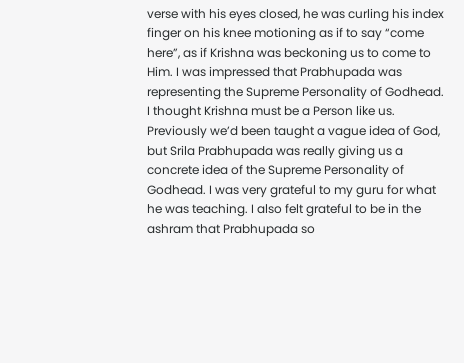verse with his eyes closed, he was curling his index finger on his knee motioning as if to say “come here”, as if Krishna was beckoning us to come to Him. I was impressed that Prabhupada was representing the Supreme Personality of Godhead. I thought Krishna must be a Person like us. Previously we’d been taught a vague idea of God, but Srila Prabhupada was really giving us a concrete idea of the Supreme Personality of Godhead. I was very grateful to my guru for what he was teaching. I also felt grateful to be in the ashram that Prabhupada so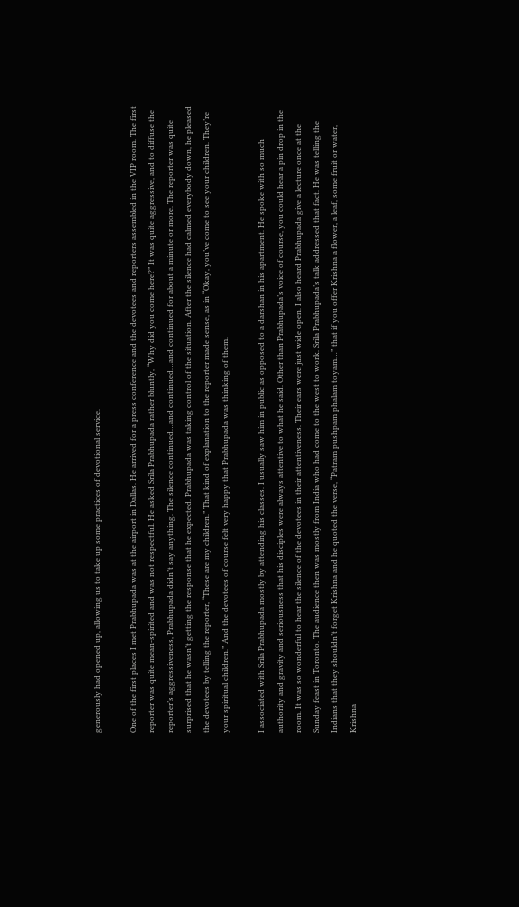generously had opened up, allowing us to take up some practices of devotional service.

One of the first places I met Prabhupada was at the airport in Dallas. He arrived for a press conference and the devotees and reporters assembled in the VIP room. The first reporter was quite mean-spirited and was not respectful. He asked Srila Prabhupada rather bluntly, “Why did you come here?” It was quite aggressive, and to diffuse the reporter’s aggressiveness, Prabhupada didn’t say anything. The silence continued…and continued…and continued for about a minute or more. The reporter was quite surprised that he wasn’t getting the response that he expected. Prabhupada was taking control of the situation. After the silence had calmed everybody down, he pleased the devotees by telling the reporter, “These are my children.” That kind of explanation to the reporter made sense, as in “Okay, you’ve come to see your children. They’re your spiritual children.” And the devotees of course felt very happy that Prabhupada was thinking of them.

I associated with Srila Prabhupada mostly by attending his classes. I usually saw him in public as opposed to a darshan in his apartment. He spoke with so much authority and gravity and seriousness that his disciples were always attentive to what he said. Other than Prabhupada’s voice of course, you could hear a pin drop in the room. It was so wonderful to hear the silence of the devotees in their attentiveness. Their ears were just wide open. I also heard Prabhupada give a lecture once at the Sunday feast in Toronto. The audience then was mostly from India who had come to the west to work. Srila Prabhupada’s talk addressed that fact. He was telling the Indians that they shouldn’t forget Krishna and he quoted the verse, “Patram pushpam phalam toyam…” that if you offer Krishna a flower, a leaf, some fruit or water, Krishna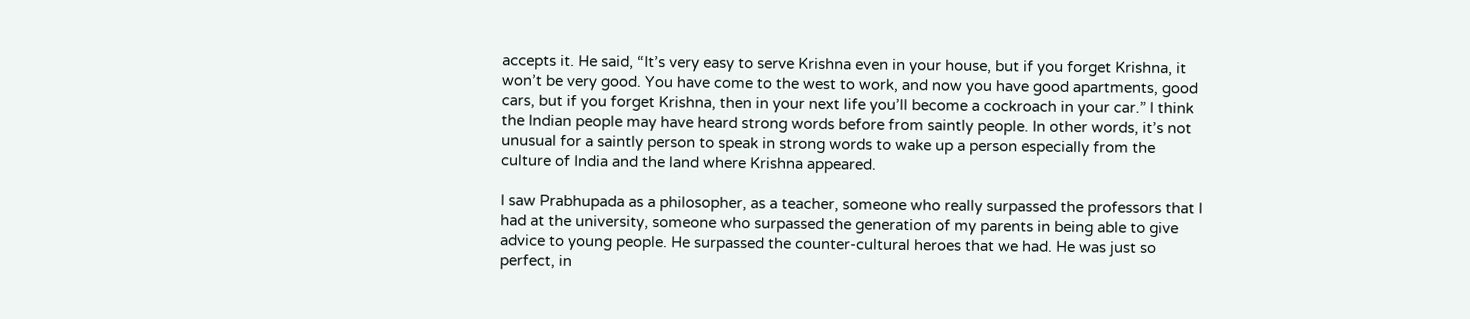accepts it. He said, “It’s very easy to serve Krishna even in your house, but if you forget Krishna, it won’t be very good. You have come to the west to work, and now you have good apartments, good cars, but if you forget Krishna, then in your next life you’ll become a cockroach in your car.” I think the Indian people may have heard strong words before from saintly people. In other words, it’s not unusual for a saintly person to speak in strong words to wake up a person especially from the culture of India and the land where Krishna appeared.

I saw Prabhupada as a philosopher, as a teacher, someone who really surpassed the professors that I had at the university, someone who surpassed the generation of my parents in being able to give advice to young people. He surpassed the counter-cultural heroes that we had. He was just so perfect, in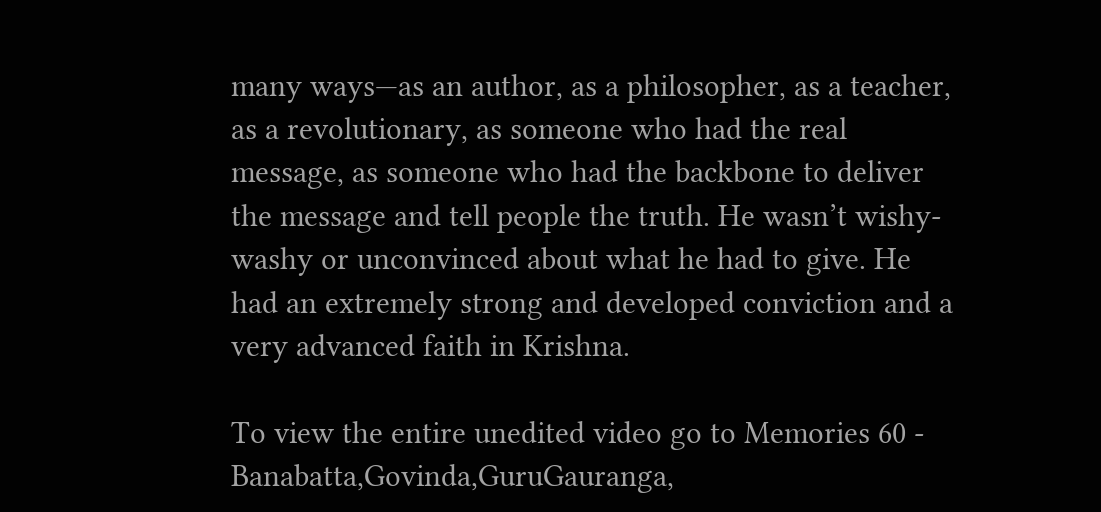many ways—as an author, as a philosopher, as a teacher, as a revolutionary, as someone who had the real message, as someone who had the backbone to deliver the message and tell people the truth. He wasn’t wishy-washy or unconvinced about what he had to give. He had an extremely strong and developed conviction and a very advanced faith in Krishna.

To view the entire unedited video go to Memories 60 - Banabatta,Govinda,GuruGauranga,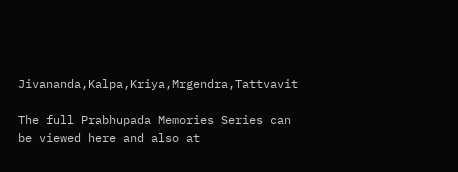Jivananda,Kalpa,Kriya,Mrgendra,Tattvavit

The full Prabhupada Memories Series can be viewed here and also at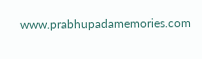www.prabhupadamemories.com